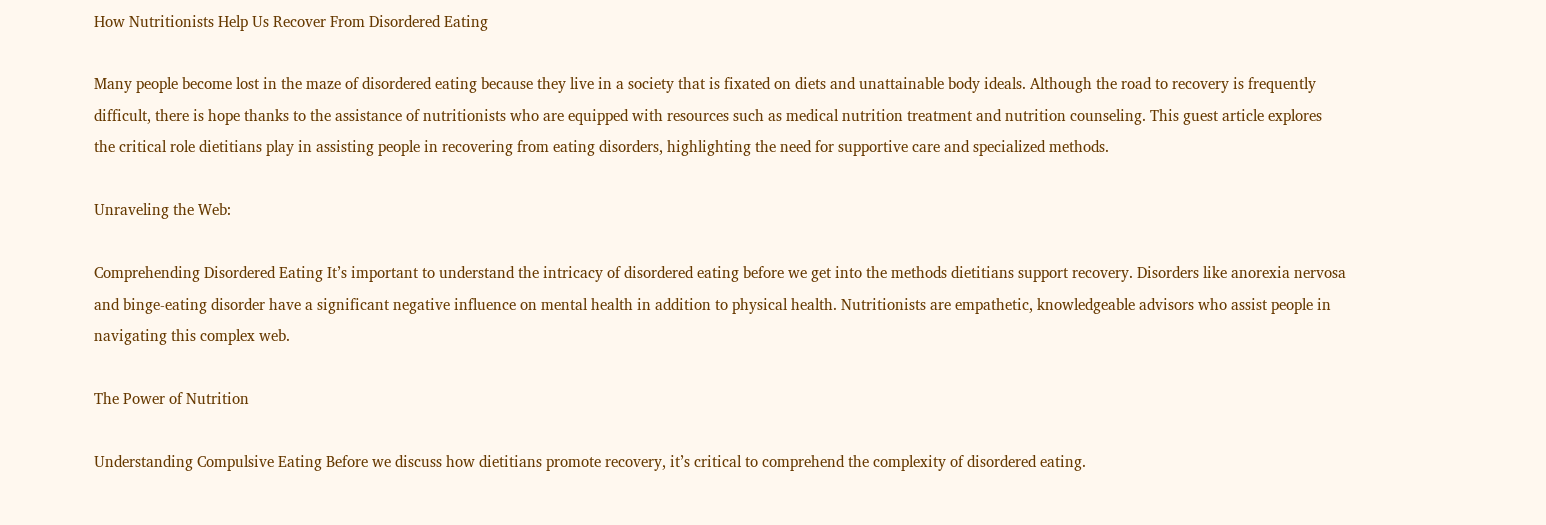How Nutritionists Help Us Recover From Disordered Eating

Many people become lost in the maze of disordered eating because they live in a society that is fixated on diets and unattainable body ideals. Although the road to recovery is frequently difficult, there is hope thanks to the assistance of nutritionists who are equipped with resources such as medical nutrition treatment and nutrition counseling. This guest article explores the critical role dietitians play in assisting people in recovering from eating disorders, highlighting the need for supportive care and specialized methods.

Unraveling the Web:

Comprehending Disordered Eating It’s important to understand the intricacy of disordered eating before we get into the methods dietitians support recovery. Disorders like anorexia nervosa and binge-eating disorder have a significant negative influence on mental health in addition to physical health. Nutritionists are empathetic, knowledgeable advisors who assist people in navigating this complex web.

The Power of Nutrition

Understanding Compulsive Eating Before we discuss how dietitians promote recovery, it’s critical to comprehend the complexity of disordered eating.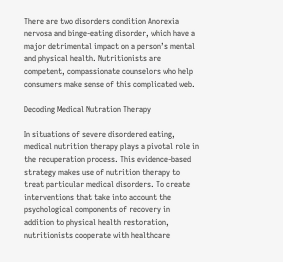There are two disorders condition Anorexia nervosa and binge-eating disorder, which have a major detrimental impact on a person’s mental and physical health. Nutritionists are competent, compassionate counselors who help consumers make sense of this complicated web.

Decoding Medical Nutration Therapy

In situations of severe disordered eating, medical nutrition therapy plays a pivotal role in the recuperation process. This evidence-based strategy makes use of nutrition therapy to treat particular medical disorders. To create interventions that take into account the psychological components of recovery in addition to physical health restoration, nutritionists cooperate with healthcare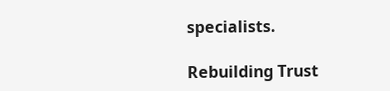specialists.

Rebuilding Trust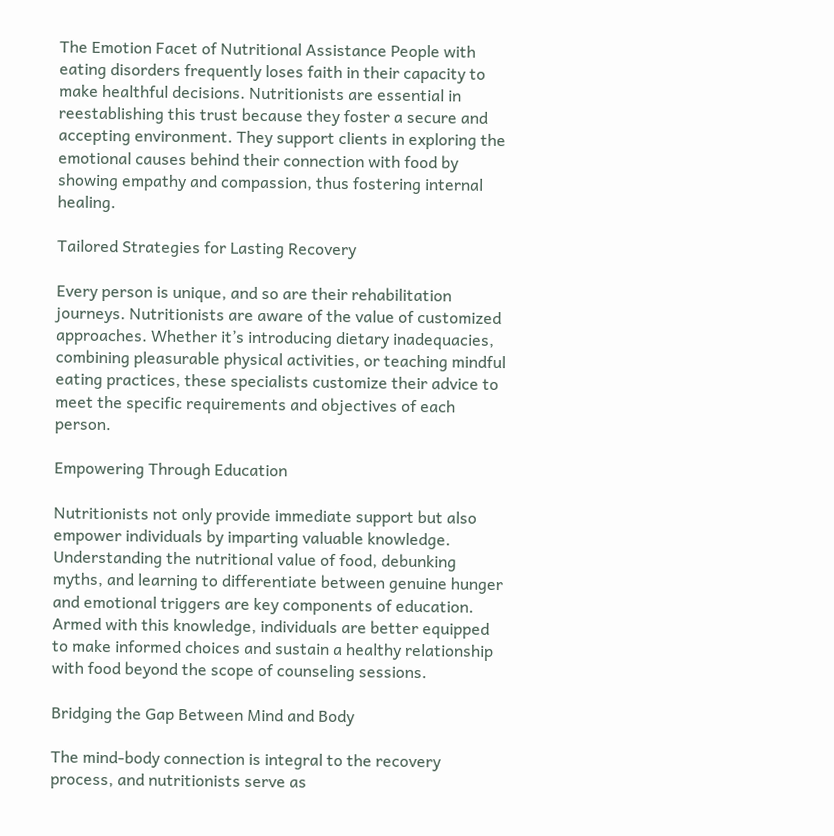The Emotion Facet of Nutritional Assistance People with eating disorders frequently loses faith in their capacity to make healthful decisions. Nutritionists are essential in reestablishing this trust because they foster a secure and accepting environment. They support clients in exploring the emotional causes behind their connection with food by showing empathy and compassion, thus fostering internal healing.

Tailored Strategies for Lasting Recovery

Every person is unique, and so are their rehabilitation journeys. Nutritionists are aware of the value of customized approaches. Whether it’s introducing dietary inadequacies, combining pleasurable physical activities, or teaching mindful eating practices, these specialists customize their advice to meet the specific requirements and objectives of each person.

Empowering Through Education

Nutritionists not only provide immediate support but also empower individuals by imparting valuable knowledge. Understanding the nutritional value of food, debunking myths, and learning to differentiate between genuine hunger and emotional triggers are key components of education. Armed with this knowledge, individuals are better equipped to make informed choices and sustain a healthy relationship with food beyond the scope of counseling sessions.

Bridging the Gap Between Mind and Body

The mind-body connection is integral to the recovery process, and nutritionists serve as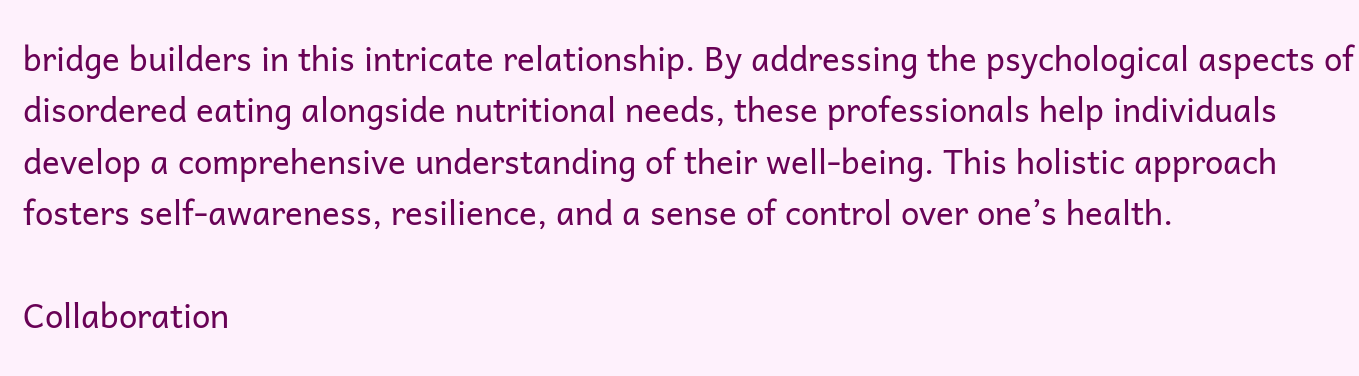bridge builders in this intricate relationship. By addressing the psychological aspects of disordered eating alongside nutritional needs, these professionals help individuals develop a comprehensive understanding of their well-being. This holistic approach fosters self-awareness, resilience, and a sense of control over one’s health.

Collaboration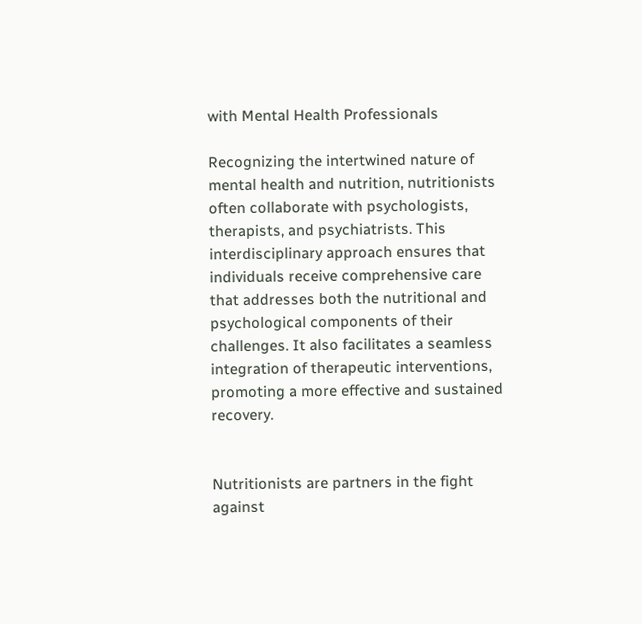with Mental Health Professionals

Recognizing the intertwined nature of mental health and nutrition, nutritionists often collaborate with psychologists, therapists, and psychiatrists. This interdisciplinary approach ensures that individuals receive comprehensive care that addresses both the nutritional and psychological components of their challenges. It also facilitates a seamless integration of therapeutic interventions, promoting a more effective and sustained recovery.


Nutritionists are partners in the fight against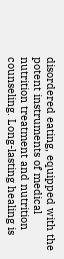disordered eating, equipped with the potent instruments of medical nutrition treatment and nutrition counseling. Long-lasting healing is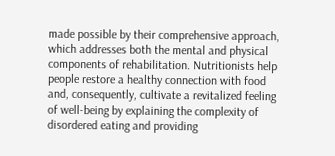made possible by their comprehensive approach, which addresses both the mental and physical components of rehabilitation. Nutritionists help people restore a healthy connection with food and, consequently, cultivate a revitalized feeling of well-being by explaining the complexity of disordered eating and providing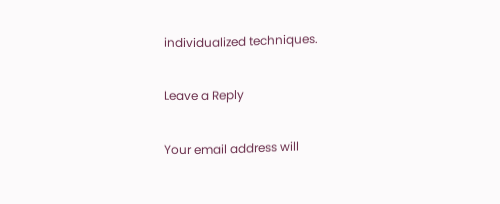individualized techniques.

Leave a Reply

Your email address will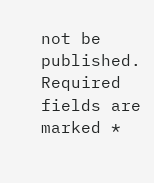not be published. Required fields are marked *